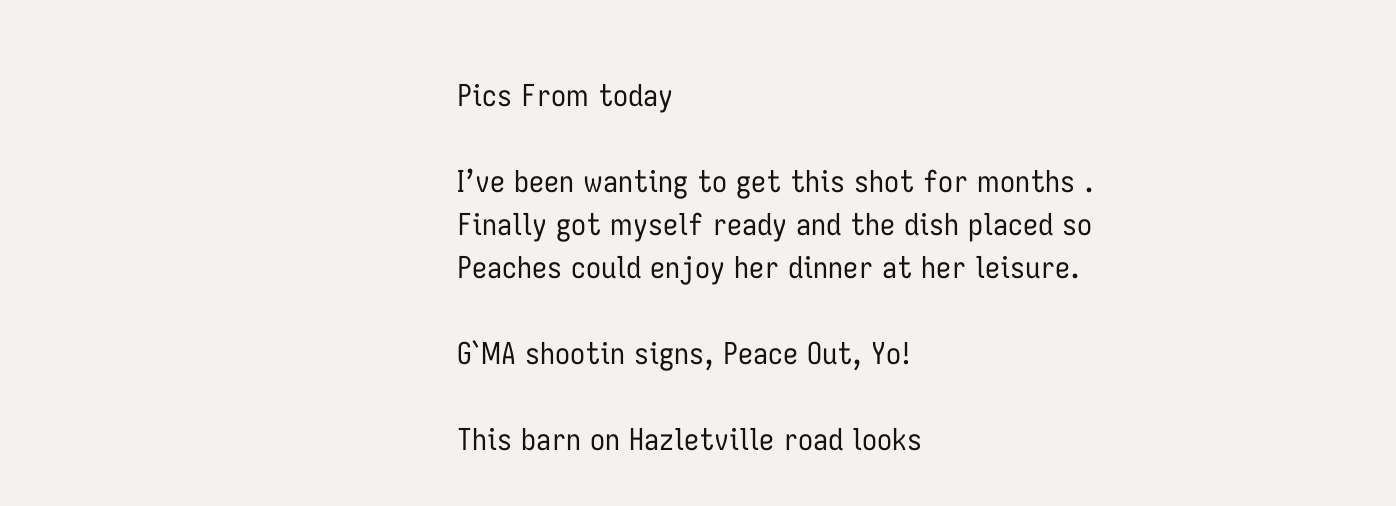Pics From today

I’ve been wanting to get this shot for months . Finally got myself ready and the dish placed so Peaches could enjoy her dinner at her leisure.

G`MA shootin signs, Peace Out, Yo!

This barn on Hazletville road looks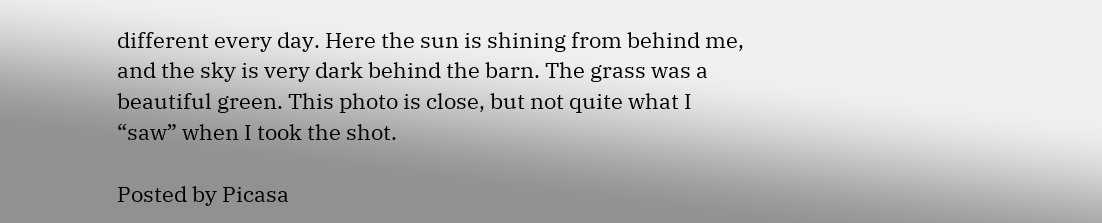different every day. Here the sun is shining from behind me, and the sky is very dark behind the barn. The grass was a beautiful green. This photo is close, but not quite what I “saw” when I took the shot.

Posted by Picasa